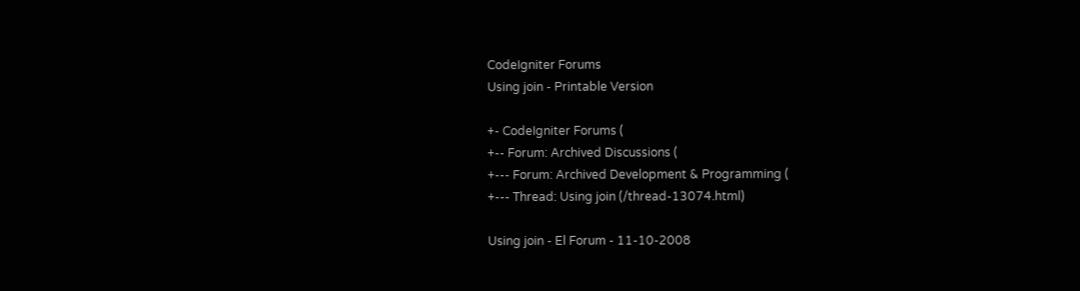CodeIgniter Forums
Using join - Printable Version

+- CodeIgniter Forums (
+-- Forum: Archived Discussions (
+--- Forum: Archived Development & Programming (
+--- Thread: Using join (/thread-13074.html)

Using join - El Forum - 11-10-2008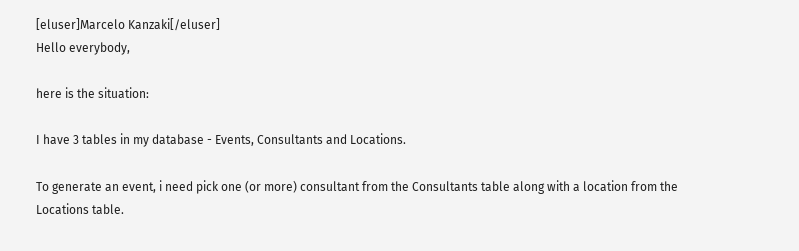[eluser]Marcelo Kanzaki[/eluser]
Hello everybody,

here is the situation:

I have 3 tables in my database - Events, Consultants and Locations.

To generate an event, i need pick one (or more) consultant from the Consultants table along with a location from the Locations table.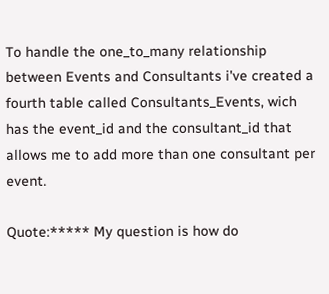To handle the one_to_many relationship between Events and Consultants i've created a fourth table called Consultants_Events, wich has the event_id and the consultant_id that allows me to add more than one consultant per event.

Quote:***** My question is how do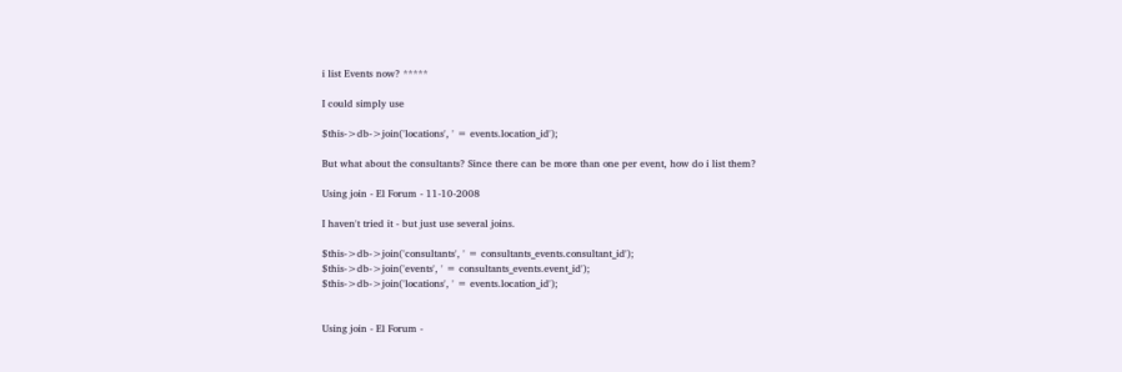i list Events now? *****

I could simply use

$this->db->join('locations', ' = events.location_id');

But what about the consultants? Since there can be more than one per event, how do i list them?

Using join - El Forum - 11-10-2008

I haven't tried it - but just use several joins.

$this->db->join('consultants', ' = consultants_events.consultant_id');
$this->db->join('events', ' = consultants_events.event_id');
$this->db->join('locations', ' = events.location_id');


Using join - El Forum -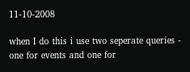11-10-2008

when I do this i use two seperate queries - one for events and one for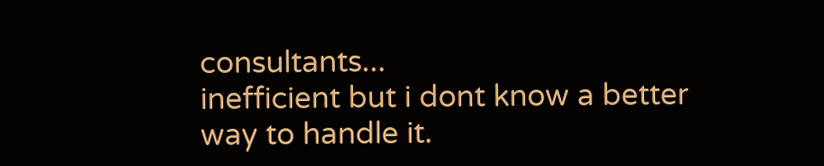consultants...
inefficient but i dont know a better way to handle it.